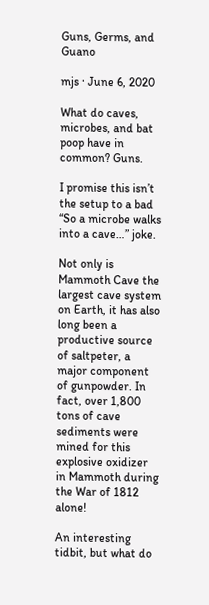Guns, Germs, and Guano

mjs · June 6, 2020

What do caves, microbes, and bat poop have in common? Guns.

I promise this isn’t the setup to a bad “So a microbe walks into a cave…” joke.

Not only is Mammoth Cave the largest cave system on Earth, it has also long been a productive source of saltpeter, a major component of gunpowder. In fact, over 1,800 tons of cave sediments were mined for this explosive oxidizer in Mammoth during the War of 1812 alone!

An interesting tidbit, but what do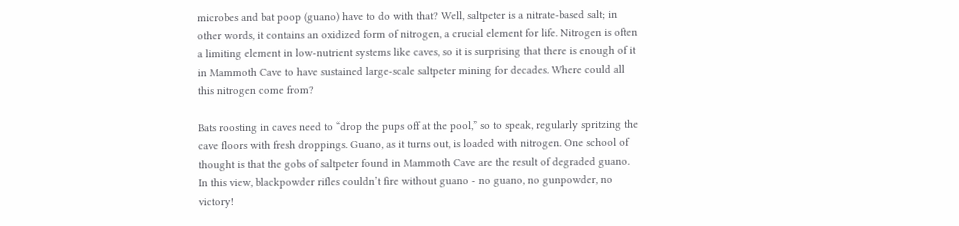microbes and bat poop (guano) have to do with that? Well, saltpeter is a nitrate-based salt; in other words, it contains an oxidized form of nitrogen, a crucial element for life. Nitrogen is often a limiting element in low-nutrient systems like caves, so it is surprising that there is enough of it in Mammoth Cave to have sustained large-scale saltpeter mining for decades. Where could all this nitrogen come from?

Bats roosting in caves need to “drop the pups off at the pool,” so to speak, regularly spritzing the cave floors with fresh droppings. Guano, as it turns out, is loaded with nitrogen. One school of thought is that the gobs of saltpeter found in Mammoth Cave are the result of degraded guano. In this view, blackpowder rifles couldn’t fire without guano - no guano, no gunpowder, no victory!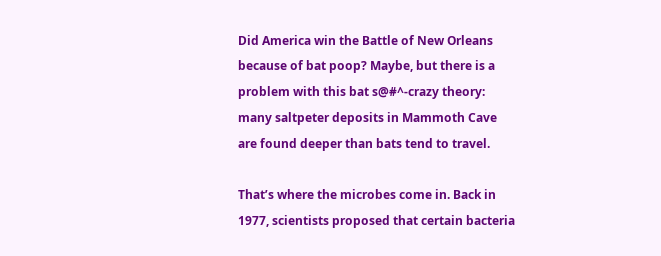Did America win the Battle of New Orleans because of bat poop? Maybe, but there is a problem with this bat s@#^-crazy theory: many saltpeter deposits in Mammoth Cave are found deeper than bats tend to travel.

That’s where the microbes come in. Back in 1977, scientists proposed that certain bacteria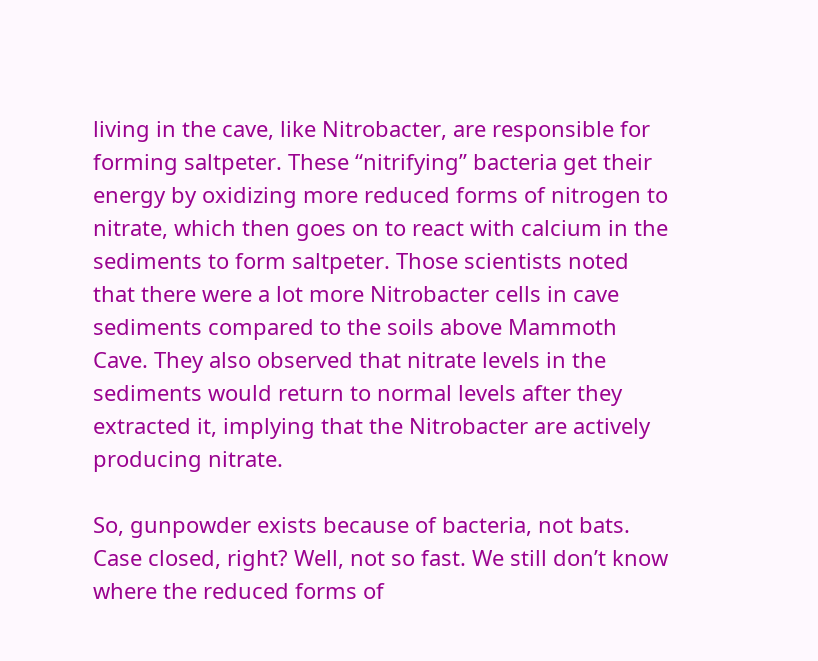living in the cave, like Nitrobacter, are responsible for forming saltpeter. These “nitrifying” bacteria get their energy by oxidizing more reduced forms of nitrogen to nitrate, which then goes on to react with calcium in the sediments to form saltpeter. Those scientists noted that there were a lot more Nitrobacter cells in cave sediments compared to the soils above Mammoth Cave. They also observed that nitrate levels in the sediments would return to normal levels after they extracted it, implying that the Nitrobacter are actively producing nitrate.

So, gunpowder exists because of bacteria, not bats. Case closed, right? Well, not so fast. We still don’t know where the reduced forms of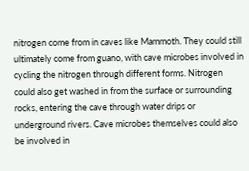nitrogen come from in caves like Mammoth. They could still ultimately come from guano, with cave microbes involved in cycling the nitrogen through different forms. Nitrogen could also get washed in from the surface or surrounding rocks, entering the cave through water drips or underground rivers. Cave microbes themselves could also be involved in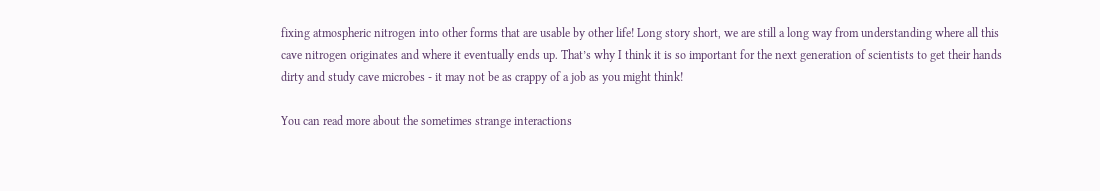fixing atmospheric nitrogen into other forms that are usable by other life! Long story short, we are still a long way from understanding where all this cave nitrogen originates and where it eventually ends up. That’s why I think it is so important for the next generation of scientists to get their hands dirty and study cave microbes - it may not be as crappy of a job as you might think!

You can read more about the sometimes strange interactions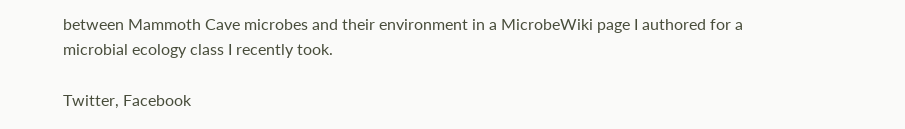between Mammoth Cave microbes and their environment in a MicrobeWiki page I authored for a microbial ecology class I recently took.

Twitter, Facebook